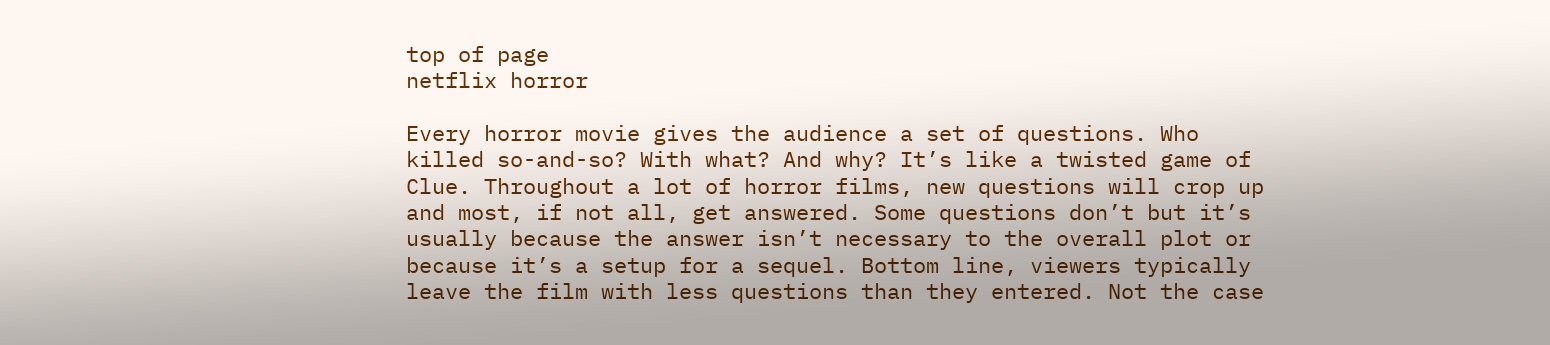top of page
netflix horror

Every horror movie gives the audience a set of questions. Who killed so-and-so? With what? And why? It’s like a twisted game of Clue. Throughout a lot of horror films, new questions will crop up and most, if not all, get answered. Some questions don’t but it’s usually because the answer isn’t necessary to the overall plot or because it’s a setup for a sequel. Bottom line, viewers typically leave the film with less questions than they entered. Not the case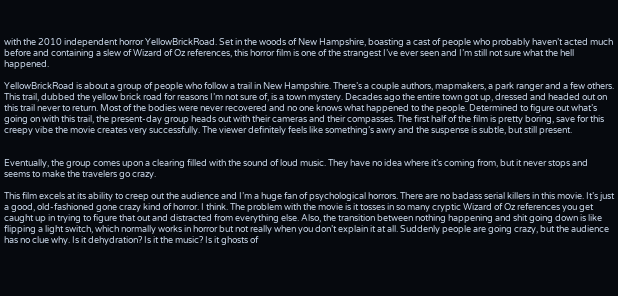with the 2010 independent horror YellowBrickRoad. Set in the woods of New Hampshire, boasting a cast of people who probably haven’t acted much before and containing a slew of Wizard of Oz references, this horror film is one of the strangest I’ve ever seen and I’m still not sure what the hell happened.

YellowBrickRoad is about a group of people who follow a trail in New Hampshire. There’s a couple authors, mapmakers, a park ranger and a few others. This trail, dubbed the yellow brick road for reasons I’m not sure of, is a town mystery. Decades ago the entire town got up, dressed and headed out on this trail never to return. Most of the bodies were never recovered and no one knows what happened to the people. Determined to figure out what’s going on with this trail, the present-day group heads out with their cameras and their compasses. The first half of the film is pretty boring, save for this creepy vibe the movie creates very successfully. The viewer definitely feels like something’s awry and the suspense is subtle, but still present.


Eventually, the group comes upon a clearing filled with the sound of loud music. They have no idea where it’s coming from, but it never stops and seems to make the travelers go crazy.

This film excels at its ability to creep out the audience and I’m a huge fan of psychological horrors. There are no badass serial killers in this movie. It’s just a good, old-fashioned gone crazy kind of horror. I think. The problem with the movie is it tosses in so many cryptic Wizard of Oz references you get caught up in trying to figure that out and distracted from everything else. Also, the transition between nothing happening and shit going down is like flipping a light switch, which normally works in horror but not really when you don’t explain it at all. Suddenly people are going crazy, but the audience has no clue why. Is it dehydration? Is it the music? Is it ghosts of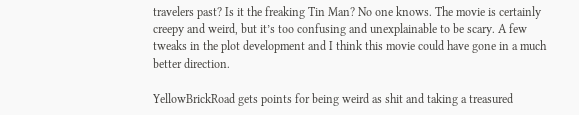travelers past? Is it the freaking Tin Man? No one knows. The movie is certainly creepy and weird, but it’s too confusing and unexplainable to be scary. A few tweaks in the plot development and I think this movie could have gone in a much better direction.

YellowBrickRoad gets points for being weird as shit and taking a treasured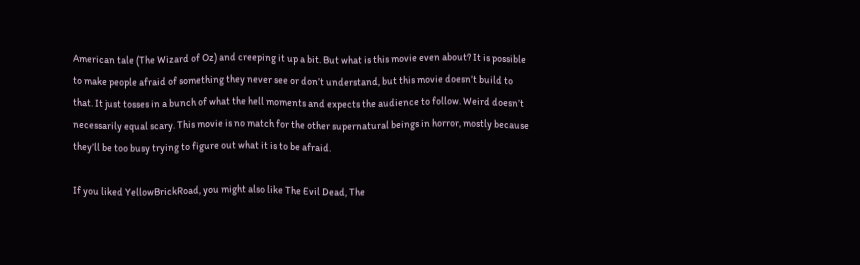American tale (The Wizard of Oz) and creeping it up a bit. But what is this movie even about? It is possible to make people afraid of something they never see or don’t understand, but this movie doesn’t build to that. It just tosses in a bunch of what the hell moments and expects the audience to follow. Weird doesn’t necessarily equal scary. This movie is no match for the other supernatural beings in horror, mostly because they’ll be too busy trying to figure out what it is to be afraid.

If you liked YellowBrickRoad, you might also like The Evil Dead, The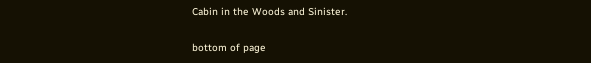Cabin in the Woods and Sinister.

bottom of page